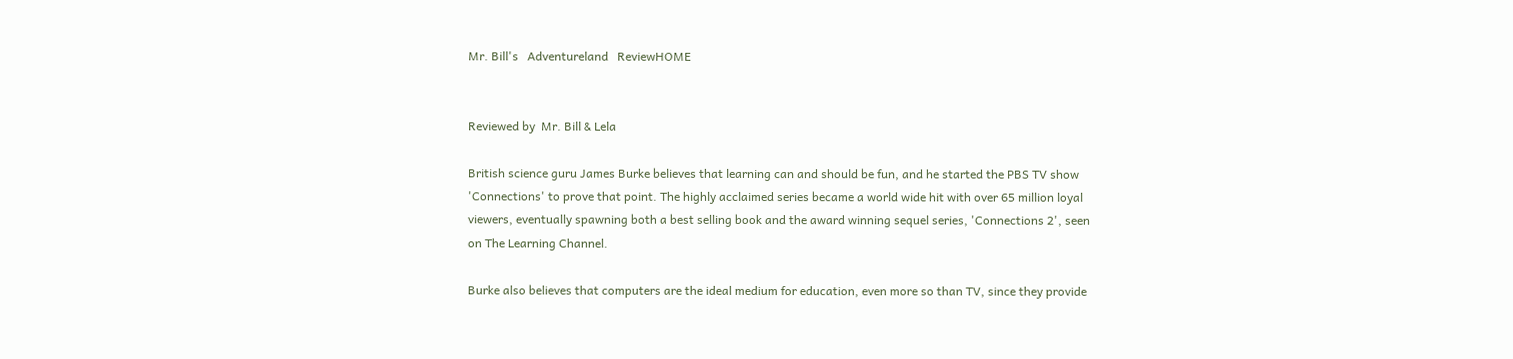Mr. Bill's   Adventureland   ReviewHOME


Reviewed by  Mr. Bill & Lela

British science guru James Burke believes that learning can and should be fun, and he started the PBS TV show 'Connections' to prove that point. The highly acclaimed series became a world wide hit with over 65 million loyal viewers, eventually spawning both a best selling book and the award winning sequel series, 'Connections 2', seen on The Learning Channel.

Burke also believes that computers are the ideal medium for education, even more so than TV, since they provide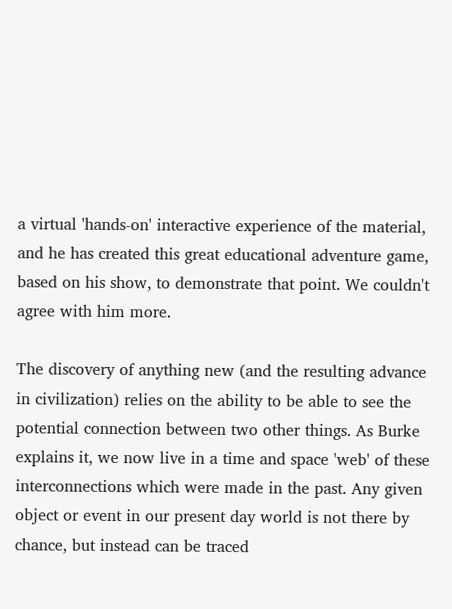a virtual 'hands-on' interactive experience of the material, and he has created this great educational adventure game, based on his show, to demonstrate that point. We couldn't agree with him more.

The discovery of anything new (and the resulting advance in civilization) relies on the ability to be able to see the potential connection between two other things. As Burke explains it, we now live in a time and space 'web' of these interconnections which were made in the past. Any given object or event in our present day world is not there by chance, but instead can be traced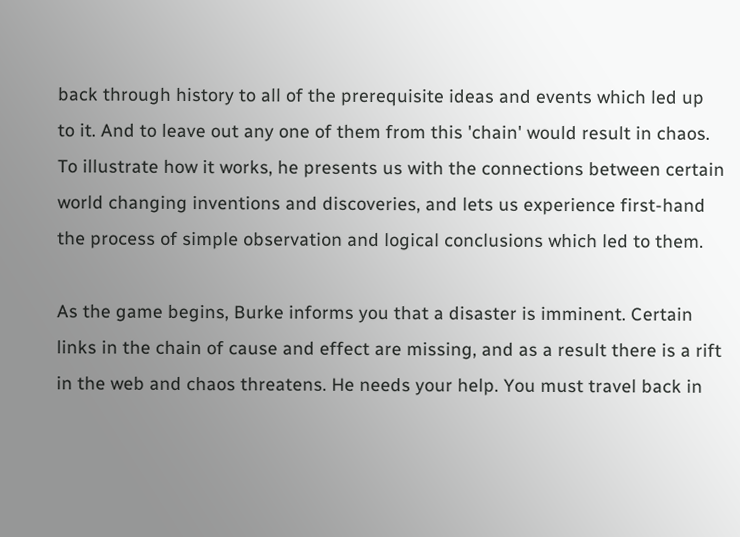back through history to all of the prerequisite ideas and events which led up to it. And to leave out any one of them from this 'chain' would result in chaos. To illustrate how it works, he presents us with the connections between certain world changing inventions and discoveries, and lets us experience first-hand the process of simple observation and logical conclusions which led to them.

As the game begins, Burke informs you that a disaster is imminent. Certain links in the chain of cause and effect are missing, and as a result there is a rift in the web and chaos threatens. He needs your help. You must travel back in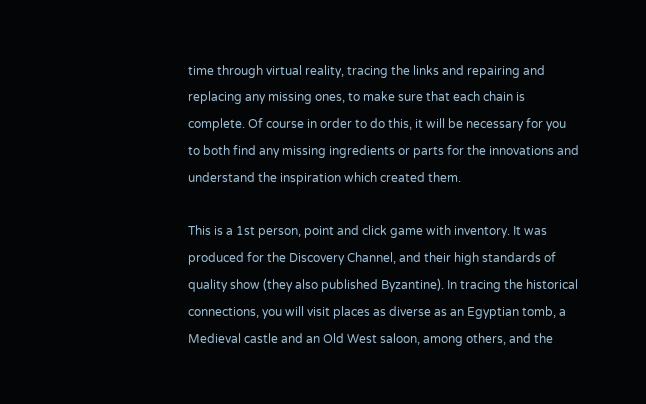time through virtual reality, tracing the links and repairing and replacing any missing ones, to make sure that each chain is complete. Of course in order to do this, it will be necessary for you to both find any missing ingredients or parts for the innovations and understand the inspiration which created them.

This is a 1st person, point and click game with inventory. It was produced for the Discovery Channel, and their high standards of quality show (they also published Byzantine). In tracing the historical connections, you will visit places as diverse as an Egyptian tomb, a Medieval castle and an Old West saloon, among others, and the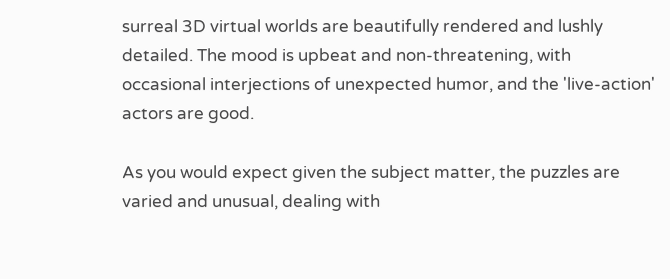surreal 3D virtual worlds are beautifully rendered and lushly detailed. The mood is upbeat and non-threatening, with occasional interjections of unexpected humor, and the 'live-action' actors are good.

As you would expect given the subject matter, the puzzles are varied and unusual, dealing with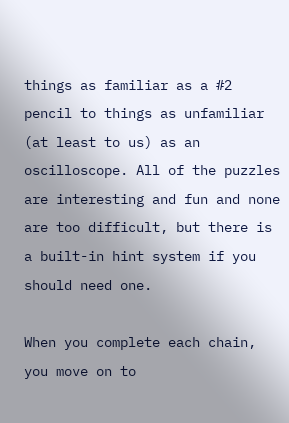things as familiar as a #2 pencil to things as unfamiliar (at least to us) as an oscilloscope. All of the puzzles are interesting and fun and none are too difficult, but there is a built-in hint system if you should need one.

When you complete each chain, you move on to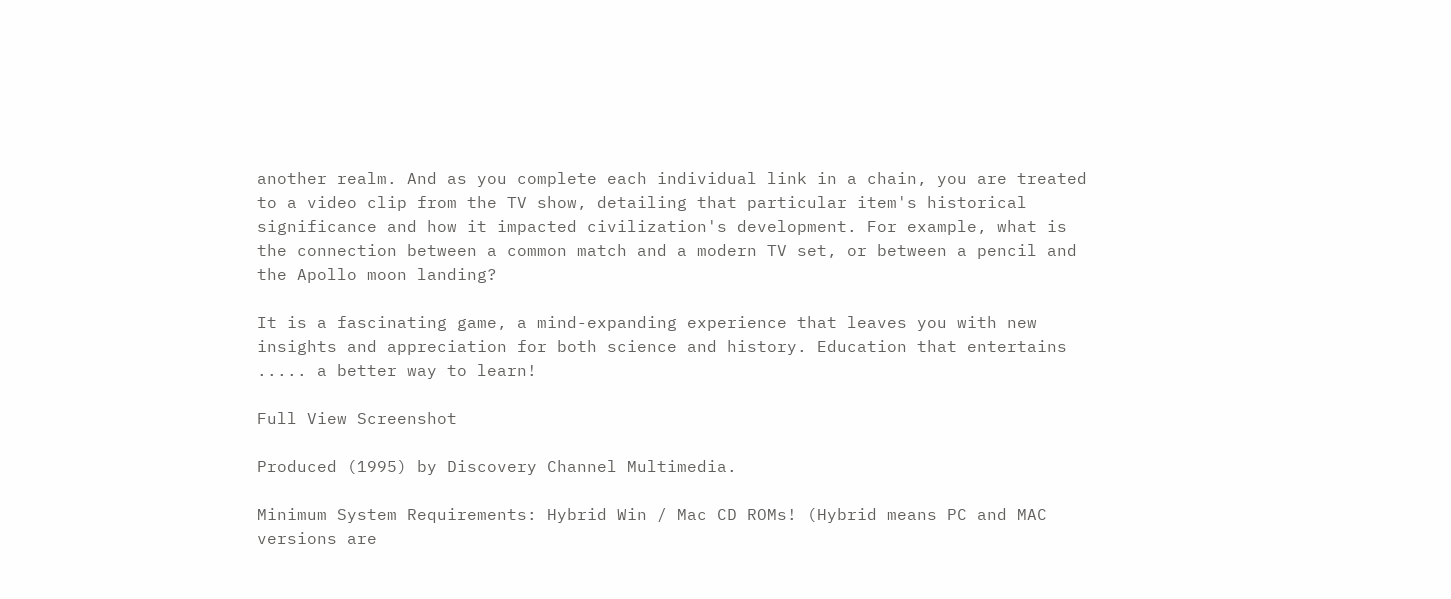another realm. And as you complete each individual link in a chain, you are treated to a video clip from the TV show, detailing that particular item's historical significance and how it impacted civilization's development. For example, what is the connection between a common match and a modern TV set, or between a pencil and the Apollo moon landing?

It is a fascinating game, a mind-expanding experience that leaves you with new insights and appreciation for both science and history. Education that entertains ..... a better way to learn!

Full View Screenshot

Produced (1995) by Discovery Channel Multimedia.

Minimum System Requirements: Hybrid Win / Mac CD ROMs! (Hybrid means PC and MAC versions are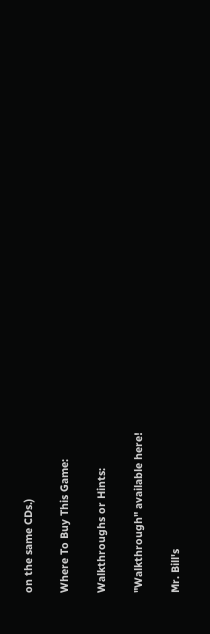on the same CDs.)

Where To Buy This Game:

Walkthroughs or Hints:

"Walkthrough" available here!

Mr. Bill's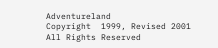Adventureland
Copyright  1999, Revised 2001
All Rights Reserved